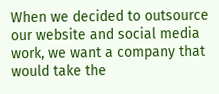When we decided to outsource our website and social media work, we want a company that would take the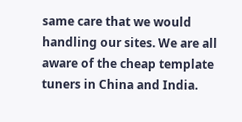same care that we would handling our sites. We are all aware of the cheap template tuners in China and India.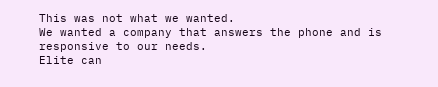This was not what we wanted.
We wanted a company that answers the phone and is responsive to our needs.
Elite can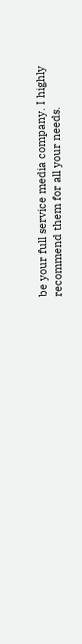be your full service media company. I highly recommend them for all your needs.